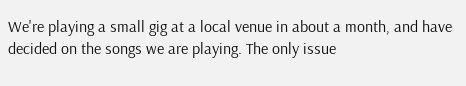We're playing a small gig at a local venue in about a month, and have decided on the songs we are playing. The only issue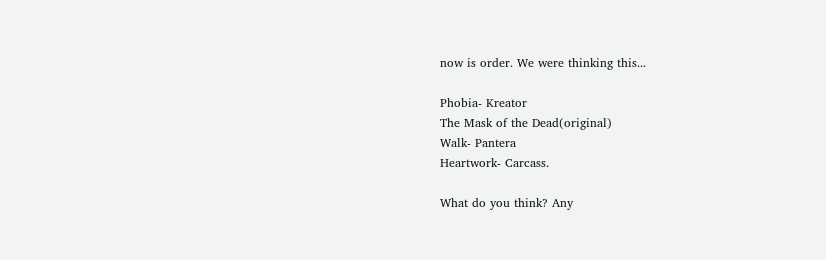now is order. We were thinking this...

Phobia- Kreator
The Mask of the Dead(original)
Walk- Pantera
Heartwork- Carcass.

What do you think? Any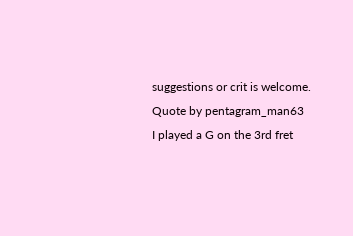suggestions or crit is welcome.
Quote by pentagram_man63
I played a G on the 3rd fret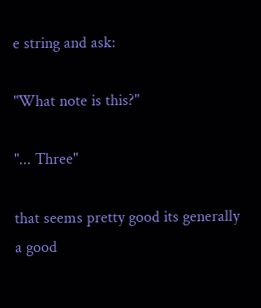e string and ask:

"What note is this?"

"... Three"

that seems pretty good its generally a good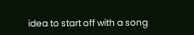idea to start off with a song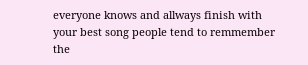everyone knows and allways finish with your best song people tend to remmember the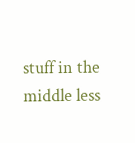stuff in the middle less